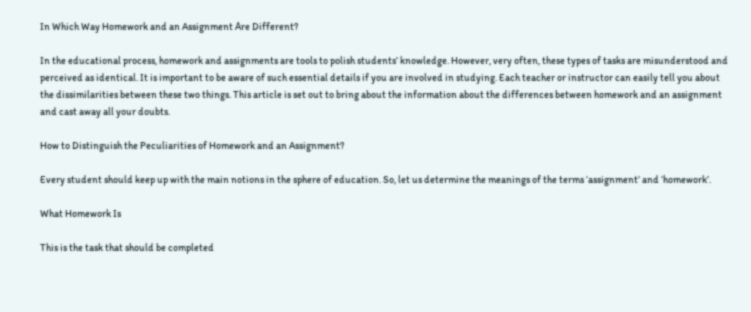In Which Way Homework and an Assignment Аre Different?

In the educational process, homework and assignments are tools to polish students’ knowledge. However, very often, these types of tasks are misunderstood and perceived as identical. It is important to be aware of such essential details if you are involved in studying. Each teacher or instructor can easily tell you about the dissimilarities between these two things. This article is set out to bring about the information about the differences between homework and an assignment and cast away all your doubts.

How to Distinguish the Peculiarities of Homework and an Assignment?

Every student should keep up with the main notions in the sphere of education. So, let us determine the meanings of the terms ‘assignment’ and ‘homework’.

What Homework Is

This is the task that should be completed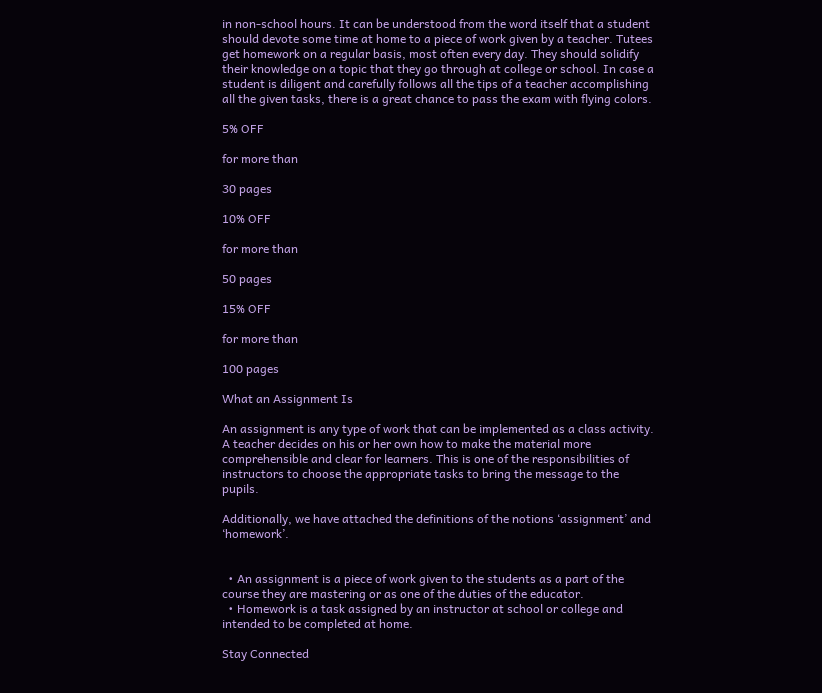in non-school hours. It can be understood from the word itself that a student should devote some time at home to a piece of work given by a teacher. Tutees get homework on a regular basis, most often every day. They should solidify their knowledge on a topic that they go through at college or school. In case a student is diligent and carefully follows all the tips of a teacher accomplishing all the given tasks, there is a great chance to pass the exam with flying colors.

5% OFF

for more than

30 pages

10% OFF

for more than

50 pages

15% OFF

for more than

100 pages

What an Assignment Is

An assignment is any type of work that can be implemented as a class activity. A teacher decides on his or her own how to make the material more comprehensible and clear for learners. This is one of the responsibilities of instructors to choose the appropriate tasks to bring the message to the pupils.

Additionally, we have attached the definitions of the notions ‘assignment’ and ‘homework’.


  • An assignment is a piece of work given to the students as a part of the course they are mastering or as one of the duties of the educator.
  • Homework is a task assigned by an instructor at school or college and intended to be completed at home.

Stay Connected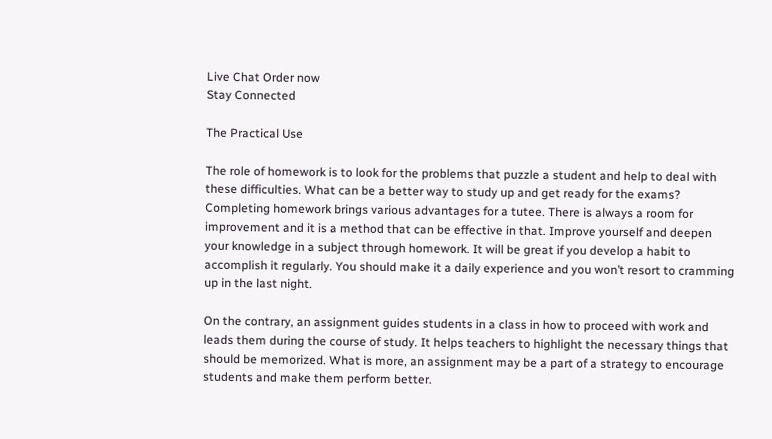Live Chat Order now
Stay Connected

The Practical Use

The role of homework is to look for the problems that puzzle a student and help to deal with these difficulties. What can be a better way to study up and get ready for the exams? Completing homework brings various advantages for a tutee. There is always a room for improvement and it is a method that can be effective in that. Improve yourself and deepen your knowledge in a subject through homework. It will be great if you develop a habit to accomplish it regularly. You should make it a daily experience and you won’t resort to cramming up in the last night.

On the contrary, an assignment guides students in a class in how to proceed with work and leads them during the course of study. It helps teachers to highlight the necessary things that should be memorized. What is more, an assignment may be a part of a strategy to encourage students and make them perform better.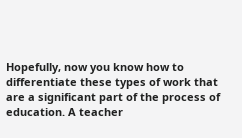Hopefully, now you know how to differentiate these types of work that are a significant part of the process of education. A teacher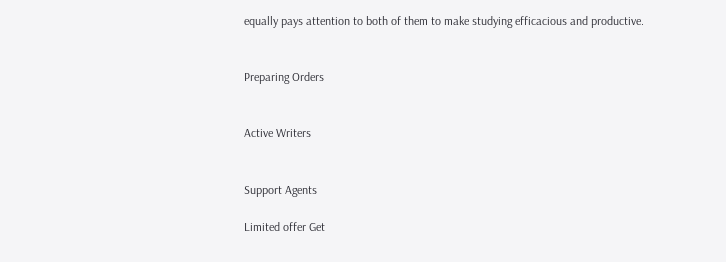equally pays attention to both of them to make studying efficacious and productive.


Preparing Orders


Active Writers


Support Agents

Limited offer Get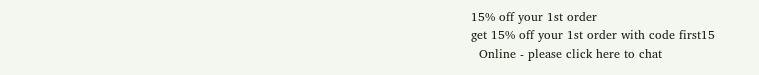15% off your 1st order
get 15% off your 1st order with code first15
  Online - please click here to chat